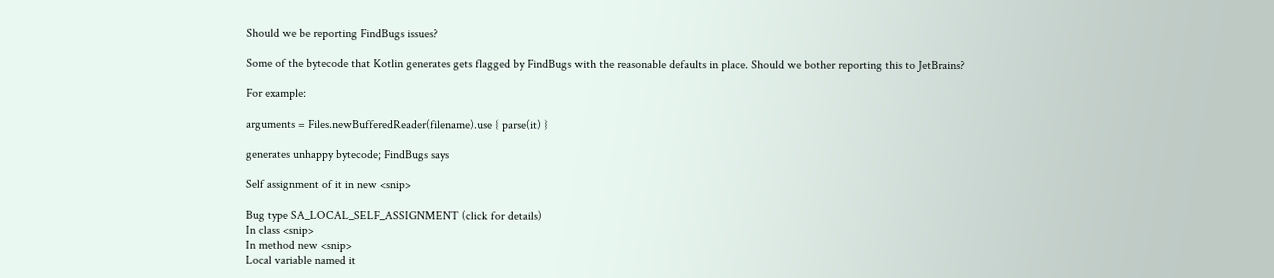Should we be reporting FindBugs issues?

Some of the bytecode that Kotlin generates gets flagged by FindBugs with the reasonable defaults in place. Should we bother reporting this to JetBrains?

For example:

arguments = Files.newBufferedReader(filename).use { parse(it) }

generates unhappy bytecode; FindBugs says

Self assignment of it in new <snip>

Bug type SA_LOCAL_SELF_ASSIGNMENT (click for details)
In class <snip>
In method new <snip>
Local variable named it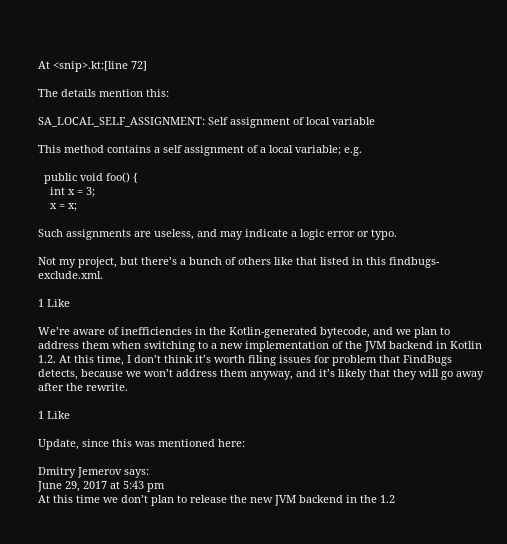At <snip>.kt:[line 72]

The details mention this:

SA_LOCAL_SELF_ASSIGNMENT: Self assignment of local variable

This method contains a self assignment of a local variable; e.g.

  public void foo() {
    int x = 3;
    x = x;

Such assignments are useless, and may indicate a logic error or typo.

Not my project, but there’s a bunch of others like that listed in this findbugs-exclude.xml.

1 Like

We’re aware of inefficiencies in the Kotlin-generated bytecode, and we plan to address them when switching to a new implementation of the JVM backend in Kotlin 1.2. At this time, I don’t think it’s worth filing issues for problem that FindBugs detects, because we won’t address them anyway, and it’s likely that they will go away after the rewrite.

1 Like

Update, since this was mentioned here:

Dmitry Jemerov says:
June 29, 2017 at 5:43 pm
At this time we don’t plan to release the new JVM backend in the 1.2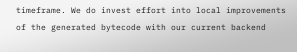timeframe. We do invest effort into local improvements of the generated bytecode with our current backend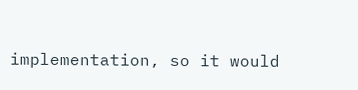implementation, so it would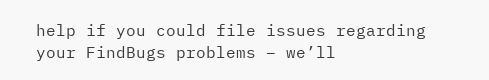help if you could file issues regarding your FindBugs problems – we’ll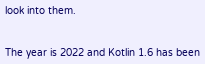look into them.


The year is 2022 and Kotlin 1.6 has been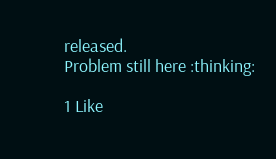released.
Problem still here :thinking:

1 Like